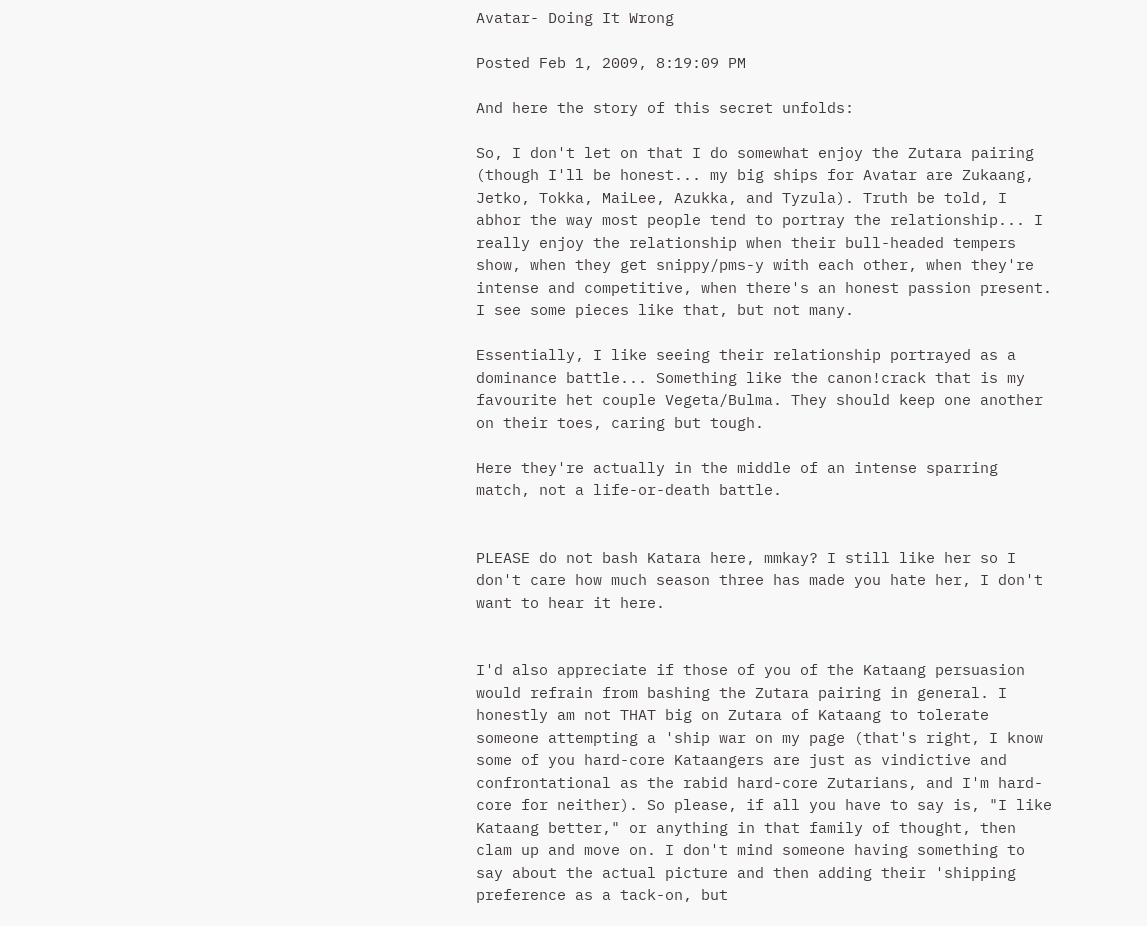Avatar- Doing It Wrong

Posted Feb 1, 2009, 8:19:09 PM

And here the story of this secret unfolds:

So, I don't let on that I do somewhat enjoy the Zutara pairing (though I'll be honest... my big ships for Avatar are Zukaang, Jetko, Tokka, MaiLee, Azukka, and Tyzula). Truth be told, I abhor the way most people tend to portray the relationship... I really enjoy the relationship when their bull-headed tempers show, when they get snippy/pms-y with each other, when they're intense and competitive, when there's an honest passion present. I see some pieces like that, but not many.

Essentially, I like seeing their relationship portrayed as a dominance battle... Something like the canon!crack that is my favourite het couple Vegeta/Bulma. They should keep one another on their toes, caring but tough.

Here they're actually in the middle of an intense sparring match, not a life-or-death battle.


PLEASE do not bash Katara here, mmkay? I still like her so I don't care how much season three has made you hate her, I don't want to hear it here.


I'd also appreciate if those of you of the Kataang persuasion would refrain from bashing the Zutara pairing in general. I honestly am not THAT big on Zutara of Kataang to tolerate someone attempting a 'ship war on my page (that's right, I know some of you hard-core Kataangers are just as vindictive and confrontational as the rabid hard-core Zutarians, and I'm hard-core for neither). So please, if all you have to say is, "I like Kataang better," or anything in that family of thought, then clam up and move on. I don't mind someone having something to say about the actual picture and then adding their 'shipping preference as a tack-on, but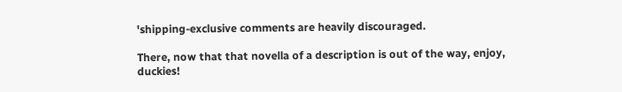'shipping-exclusive comments are heavily discouraged.

There, now that that novella of a description is out of the way, enjoy, duckies!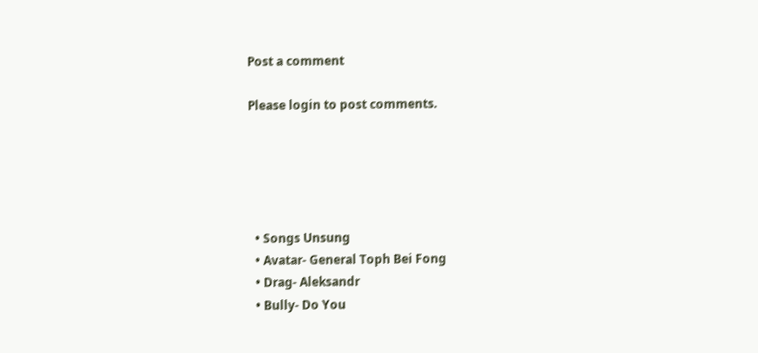Post a comment

Please login to post comments.





  • Songs Unsung
  • Avatar- General Toph Bei Fong
  • Drag- Aleksandr
  • Bully- Do You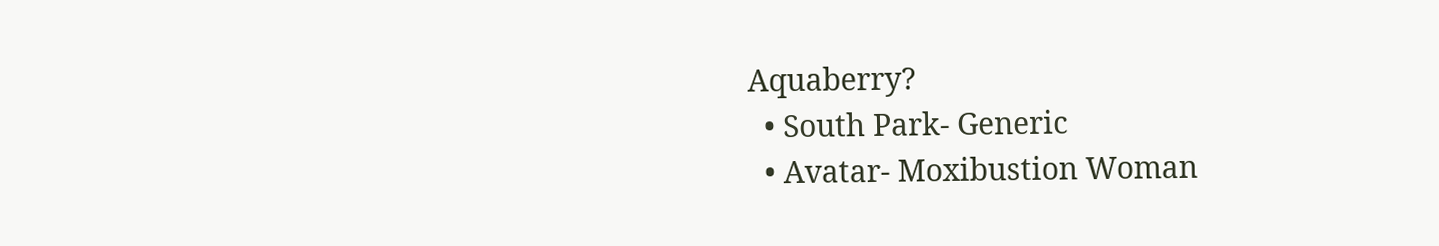Aquaberry?
  • South Park- Generic
  • Avatar- Moxibustion Woman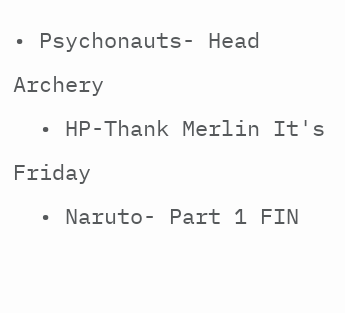• Psychonauts- Head Archery
  • HP-Thank Merlin It's Friday
  • Naruto- Part 1 FIN